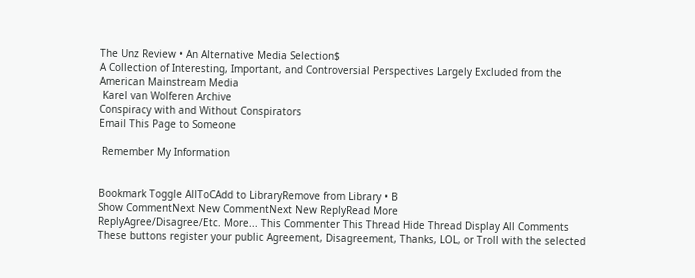The Unz Review • An Alternative Media Selection$
A Collection of Interesting, Important, and Controversial Perspectives Largely Excluded from the American Mainstream Media
 Karel van Wolferen Archive
Conspiracy with and Without Conspirators
Email This Page to Someone

 Remember My Information


Bookmark Toggle AllToCAdd to LibraryRemove from Library • B
Show CommentNext New CommentNext New ReplyRead More
ReplyAgree/Disagree/Etc. More... This Commenter This Thread Hide Thread Display All Comments
These buttons register your public Agreement, Disagreement, Thanks, LOL, or Troll with the selected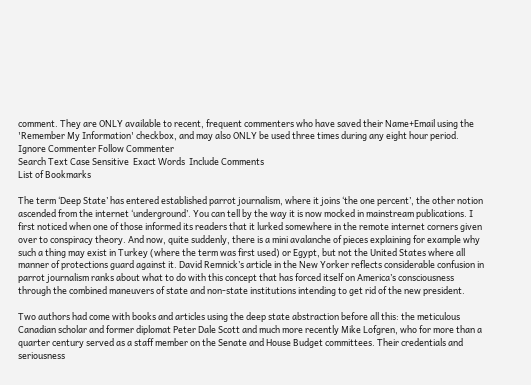comment. They are ONLY available to recent, frequent commenters who have saved their Name+Email using the 'Remember My Information' checkbox, and may also ONLY be used three times during any eight hour period.
Ignore Commenter Follow Commenter
Search Text Case Sensitive  Exact Words  Include Comments
List of Bookmarks

The term ‘Deep State’ has entered established parrot journalism, where it joins ‘the one percent’, the other notion ascended from the internet ‘underground’. You can tell by the way it is now mocked in mainstream publications. I first noticed when one of those informed its readers that it lurked somewhere in the remote internet corners given over to conspiracy theory. And now, quite suddenly, there is a mini avalanche of pieces explaining for example why such a thing may exist in Turkey (where the term was first used) or Egypt, but not the United States where all manner of protections guard against it. David Remnick’s article in the New Yorker reflects considerable confusion in parrot journalism ranks about what to do with this concept that has forced itself on America’s consciousness through the combined maneuvers of state and non-state institutions intending to get rid of the new president.

Two authors had come with books and articles using the deep state abstraction before all this: the meticulous Canadian scholar and former diplomat Peter Dale Scott and much more recently Mike Lofgren, who for more than a quarter century served as a staff member on the Senate and House Budget committees. Their credentials and seriousness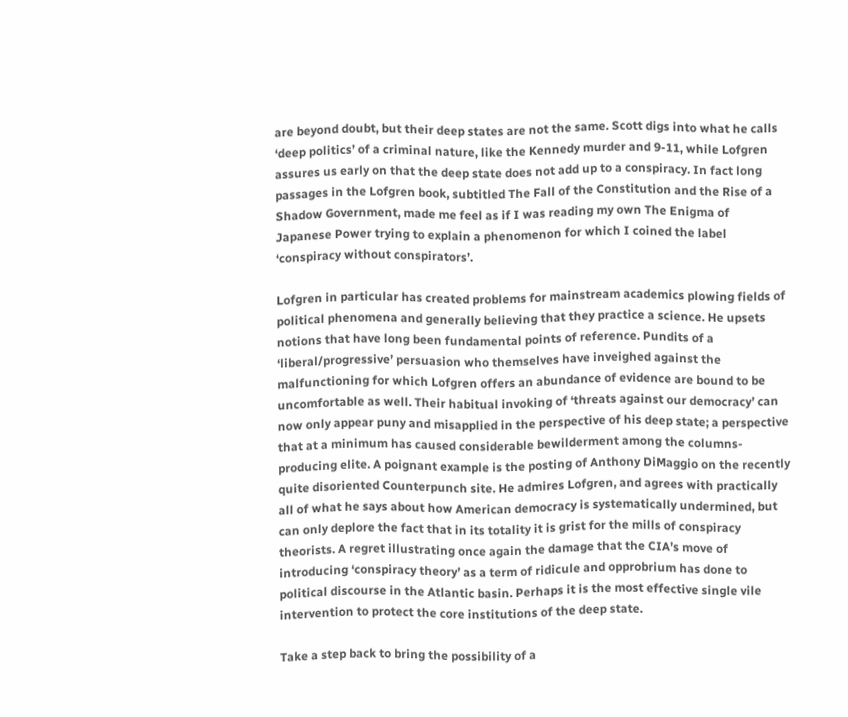are beyond doubt, but their deep states are not the same. Scott digs into what he calls ‘deep politics’ of a criminal nature, like the Kennedy murder and 9-11, while Lofgren assures us early on that the deep state does not add up to a conspiracy. In fact long passages in the Lofgren book, subtitled The Fall of the Constitution and the Rise of a Shadow Government, made me feel as if I was reading my own The Enigma of Japanese Power trying to explain a phenomenon for which I coined the label ‘conspiracy without conspirators’.

Lofgren in particular has created problems for mainstream academics plowing fields of political phenomena and generally believing that they practice a science. He upsets notions that have long been fundamental points of reference. Pundits of a ‘liberal/progressive’ persuasion who themselves have inveighed against the malfunctioning for which Lofgren offers an abundance of evidence are bound to be uncomfortable as well. Their habitual invoking of ‘threats against our democracy’ can now only appear puny and misapplied in the perspective of his deep state; a perspective that at a minimum has caused considerable bewilderment among the columns-producing elite. A poignant example is the posting of Anthony DiMaggio on the recently quite disoriented Counterpunch site. He admires Lofgren, and agrees with practically all of what he says about how American democracy is systematically undermined, but can only deplore the fact that in its totality it is grist for the mills of conspiracy theorists. A regret illustrating once again the damage that the CIA’s move of introducing ‘conspiracy theory’ as a term of ridicule and opprobrium has done to political discourse in the Atlantic basin. Perhaps it is the most effective single vile intervention to protect the core institutions of the deep state.

Take a step back to bring the possibility of a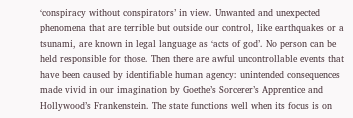‘conspiracy without conspirators’ in view. Unwanted and unexpected phenomena that are terrible but outside our control, like earthquakes or a tsunami, are known in legal language as ‘acts of god’. No person can be held responsible for those. Then there are awful uncontrollable events that have been caused by identifiable human agency: unintended consequences made vivid in our imagination by Goethe’s Sorcerer’s Apprentice and Hollywood’s Frankenstein. The state functions well when its focus is on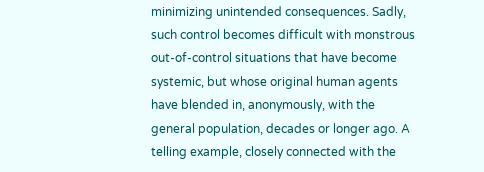minimizing unintended consequences. Sadly, such control becomes difficult with monstrous out-of-control situations that have become systemic, but whose original human agents have blended in, anonymously, with the general population, decades or longer ago. A telling example, closely connected with the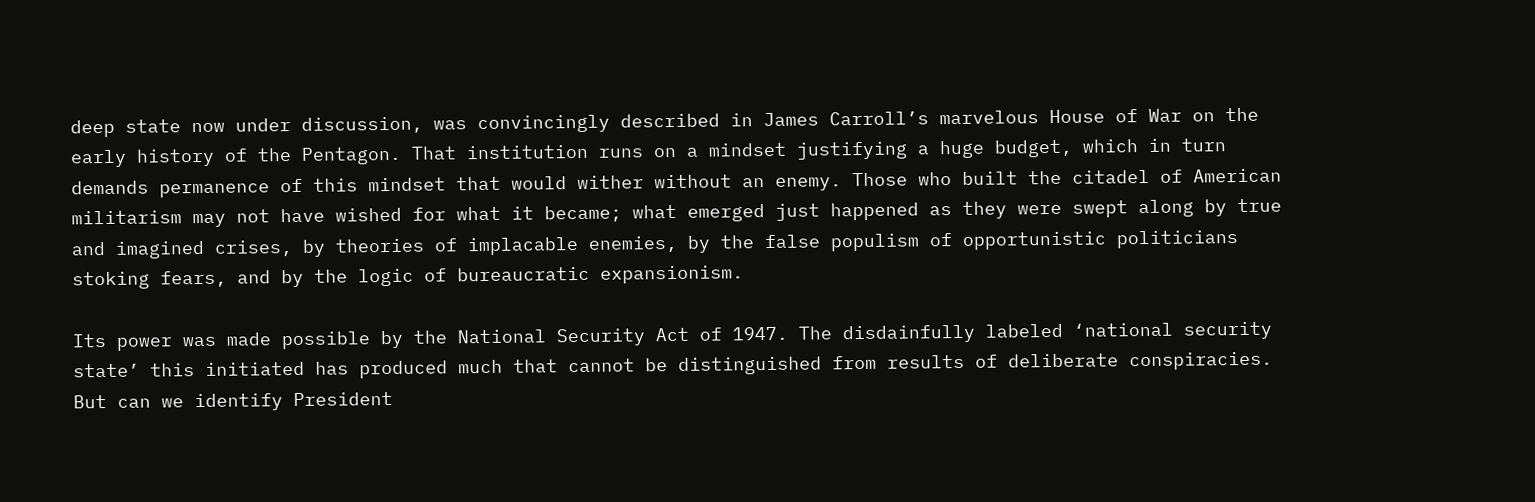deep state now under discussion, was convincingly described in James Carroll’s marvelous House of War on the early history of the Pentagon. That institution runs on a mindset justifying a huge budget, which in turn demands permanence of this mindset that would wither without an enemy. Those who built the citadel of American militarism may not have wished for what it became; what emerged just happened as they were swept along by true and imagined crises, by theories of implacable enemies, by the false populism of opportunistic politicians stoking fears, and by the logic of bureaucratic expansionism.

Its power was made possible by the National Security Act of 1947. The disdainfully labeled ‘national security state’ this initiated has produced much that cannot be distinguished from results of deliberate conspiracies. But can we identify President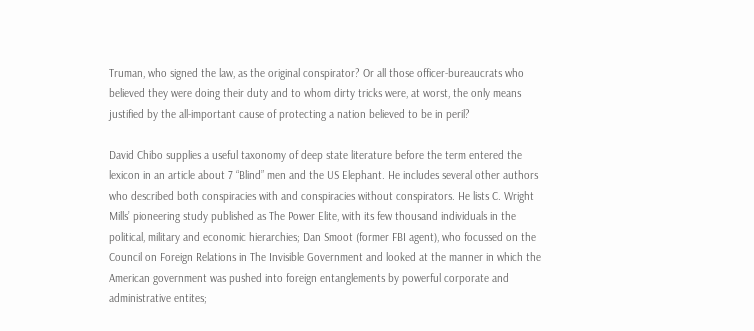Truman, who signed the law, as the original conspirator? Or all those officer-bureaucrats who believed they were doing their duty and to whom dirty tricks were, at worst, the only means justified by the all-important cause of protecting a nation believed to be in peril?

David Chibo supplies a useful taxonomy of deep state literature before the term entered the lexicon in an article about 7 “Blind” men and the US Elephant. He includes several other authors who described both conspiracies with and conspiracies without conspirators. He lists C. Wright Mills’ pioneering study published as The Power Elite, with its few thousand individuals in the political, military and economic hierarchies; Dan Smoot (former FBI agent), who focussed on the Council on Foreign Relations in The Invisible Government and looked at the manner in which the American government was pushed into foreign entanglements by powerful corporate and administrative entites;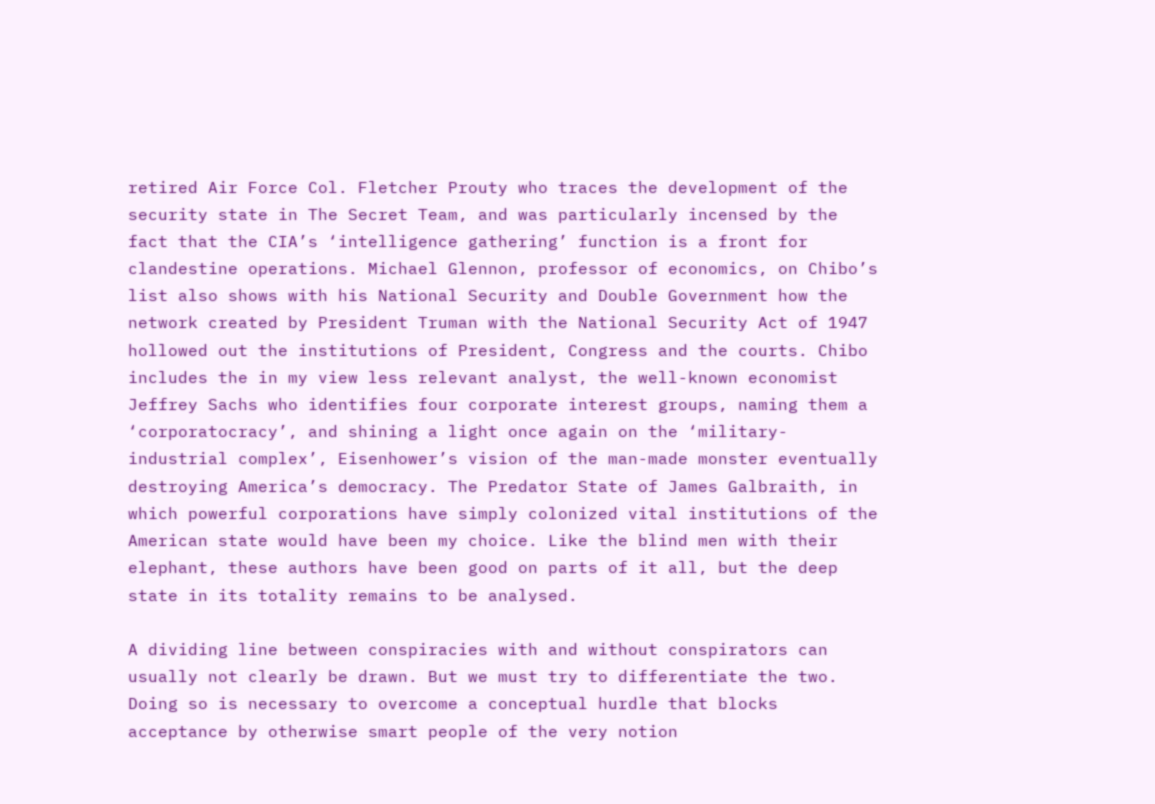retired Air Force Col. Fletcher Prouty who traces the development of the security state in The Secret Team, and was particularly incensed by the fact that the CIA’s ‘intelligence gathering’ function is a front for clandestine operations. Michael Glennon, professor of economics, on Chibo’s list also shows with his National Security and Double Government how the network created by President Truman with the National Security Act of 1947 hollowed out the institutions of President, Congress and the courts. Chibo includes the in my view less relevant analyst, the well-known economist Jeffrey Sachs who identifies four corporate interest groups, naming them a ‘corporatocracy’, and shining a light once again on the ‘military-industrial complex’, Eisenhower’s vision of the man-made monster eventually destroying America’s democracy. The Predator State of James Galbraith, in which powerful corporations have simply colonized vital institutions of the American state would have been my choice. Like the blind men with their elephant, these authors have been good on parts of it all, but the deep state in its totality remains to be analysed.

A dividing line between conspiracies with and without conspirators can usually not clearly be drawn. But we must try to differentiate the two. Doing so is necessary to overcome a conceptual hurdle that blocks acceptance by otherwise smart people of the very notion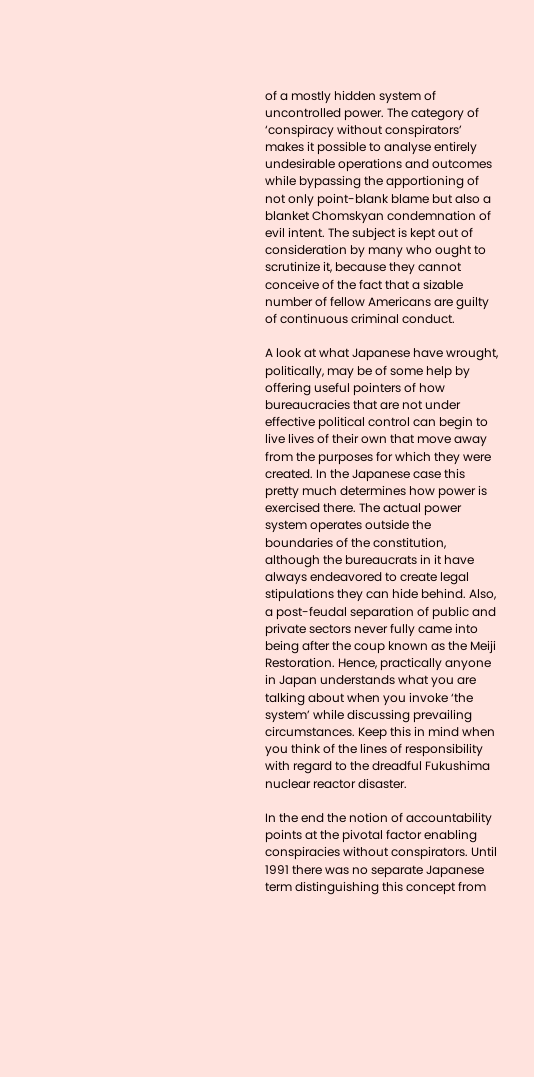of a mostly hidden system of uncontrolled power. The category of ‘conspiracy without conspirators’ makes it possible to analyse entirely undesirable operations and outcomes while bypassing the apportioning of not only point-blank blame but also a blanket Chomskyan condemnation of evil intent. The subject is kept out of consideration by many who ought to scrutinize it, because they cannot conceive of the fact that a sizable number of fellow Americans are guilty of continuous criminal conduct.

A look at what Japanese have wrought, politically, may be of some help by offering useful pointers of how bureaucracies that are not under effective political control can begin to live lives of their own that move away from the purposes for which they were created. In the Japanese case this pretty much determines how power is exercised there. The actual power system operates outside the boundaries of the constitution, although the bureaucrats in it have always endeavored to create legal stipulations they can hide behind. Also, a post-feudal separation of public and private sectors never fully came into being after the coup known as the Meiji Restoration. Hence, practically anyone in Japan understands what you are talking about when you invoke ‘the system’ while discussing prevailing circumstances. Keep this in mind when you think of the lines of responsibility with regard to the dreadful Fukushima nuclear reactor disaster.

In the end the notion of accountability points at the pivotal factor enabling conspiracies without conspirators. Until 1991 there was no separate Japanese term distinguishing this concept from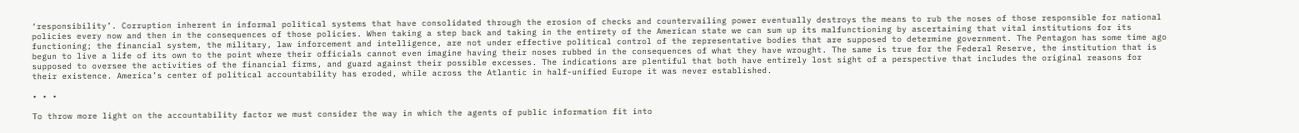‘responsibility’. Corruption inherent in informal political systems that have consolidated through the erosion of checks and countervailing power eventually destroys the means to rub the noses of those responsible for national policies every now and then in the consequences of those policies. When taking a step back and taking in the entirety of the American state we can sum up its malfunctioning by ascertaining that vital institutions for its functioning; the financial system, the military, law inforcement and intelligence, are not under effective political control of the representative bodies that are supposed to determine government. The Pentagon has some time ago begun to live a life of its own to the point where their officials cannot even imagine having their noses rubbed in the consequences of what they have wrought. The same is true for the Federal Reserve, the institution that is supposed to oversee the activities of the financial firms, and guard against their possible excesses. The indications are plentiful that both have entirely lost sight of a perspective that includes the original reasons for their existence. America’s center of political accountability has eroded, while across the Atlantic in half-unified Europe it was never established.

• • •

To throw more light on the accountability factor we must consider the way in which the agents of public information fit into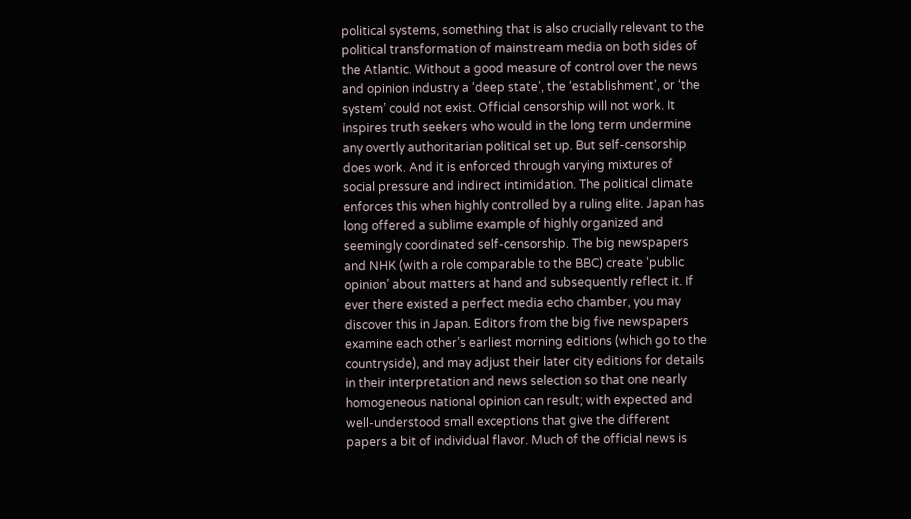political systems, something that is also crucially relevant to the political transformation of mainstream media on both sides of the Atlantic. Without a good measure of control over the news and opinion industry a ‘deep state’, the ‘establishment’, or ‘the system’ could not exist. Official censorship will not work. It inspires truth seekers who would in the long term undermine any overtly authoritarian political set up. But self-censorship does work. And it is enforced through varying mixtures of social pressure and indirect intimidation. The political climate enforces this when highly controlled by a ruling elite. Japan has long offered a sublime example of highly organized and seemingly coordinated self-censorship. The big newspapers and NHK (with a role comparable to the BBC) create ‘public opinion’ about matters at hand and subsequently reflect it. If ever there existed a perfect media echo chamber, you may discover this in Japan. Editors from the big five newspapers examine each other’s earliest morning editions (which go to the countryside), and may adjust their later city editions for details in their interpretation and news selection so that one nearly homogeneous national opinion can result; with expected and well-understood small exceptions that give the different papers a bit of individual flavor. Much of the official news is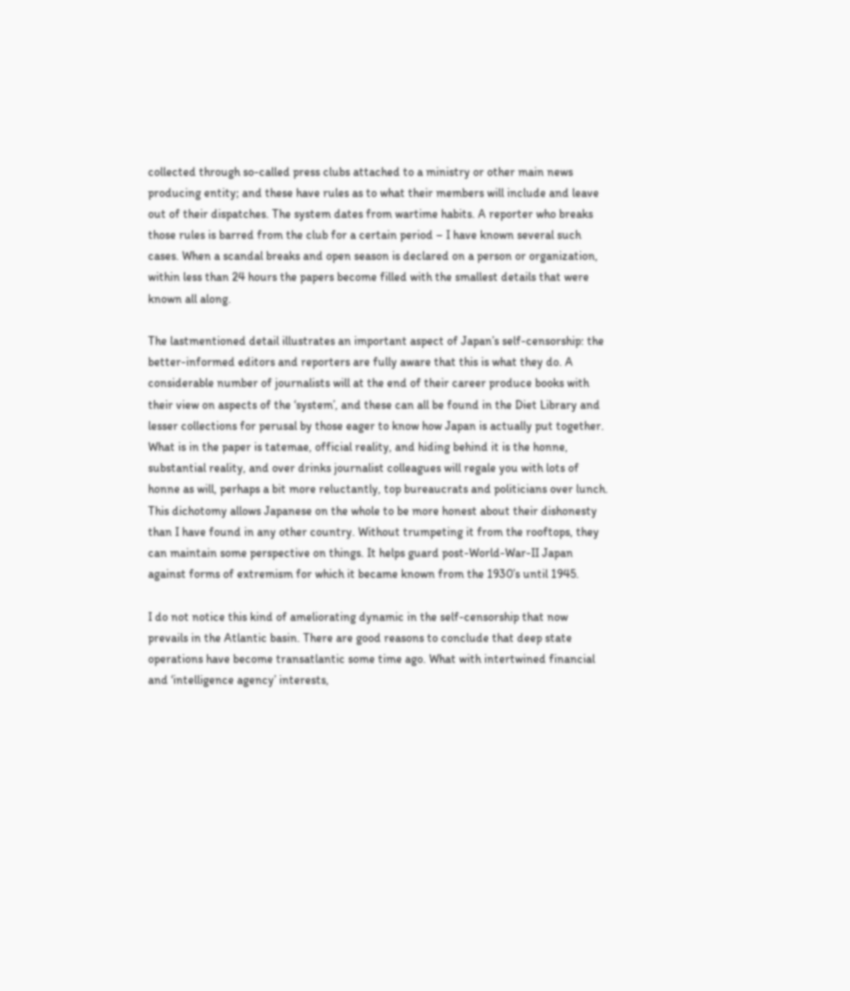collected through so-called press clubs attached to a ministry or other main news producing entity; and these have rules as to what their members will include and leave out of their dispatches. The system dates from wartime habits. A reporter who breaks those rules is barred from the club for a certain period – I have known several such cases. When a scandal breaks and open season is declared on a person or organization, within less than 24 hours the papers become filled with the smallest details that were known all along.

The lastmentioned detail illustrates an important aspect of Japan’s self-censorship: the better-informed editors and reporters are fully aware that this is what they do. A considerable number of journalists will at the end of their career produce books with their view on aspects of the ‘system’, and these can all be found in the Diet Library and lesser collections for perusal by those eager to know how Japan is actually put together. What is in the paper is tatemae, official reality, and hiding behind it is the honne, substantial reality, and over drinks journalist colleagues will regale you with lots of honne as will, perhaps a bit more reluctantly, top bureaucrats and politicians over lunch. This dichotomy allows Japanese on the whole to be more honest about their dishonesty than I have found in any other country. Without trumpeting it from the rooftops, they can maintain some perspective on things. It helps guard post-World-War-II Japan against forms of extremism for which it became known from the 1930’s until 1945.

I do not notice this kind of ameliorating dynamic in the self-censorship that now prevails in the Atlantic basin. There are good reasons to conclude that deep state operations have become transatlantic some time ago. What with intertwined financial and ‘intelligence agency’ interests,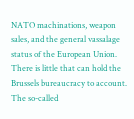NATO machinations, weapon sales, and the general vassalage status of the European Union. There is little that can hold the Brussels bureaucracy to account. The so-called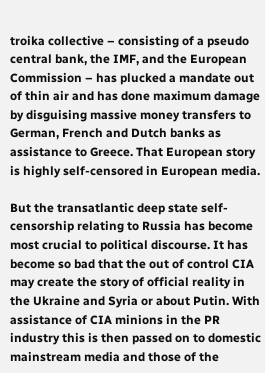troika collective – consisting of a pseudo central bank, the IMF, and the European Commission – has plucked a mandate out of thin air and has done maximum damage by disguising massive money transfers to German, French and Dutch banks as assistance to Greece. That European story is highly self-censored in European media.

But the transatlantic deep state self-censorship relating to Russia has become most crucial to political discourse. It has become so bad that the out of control CIA may create the story of official reality in the Ukraine and Syria or about Putin. With assistance of CIA minions in the PR industry this is then passed on to domestic mainstream media and those of the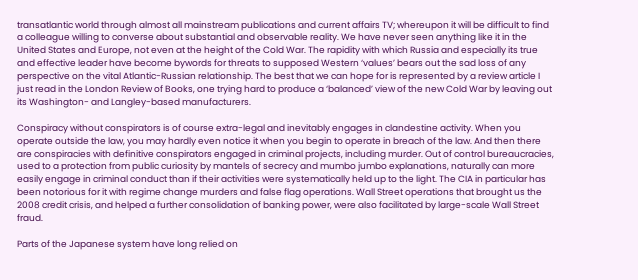transatlantic world through almost all mainstream publications and current affairs TV; whereupon it will be difficult to find a colleague willing to converse about substantial and observable reality. We have never seen anything like it in the United States and Europe, not even at the height of the Cold War. The rapidity with which Russia and especially its true and effective leader have become bywords for threats to supposed Western ‘values’ bears out the sad loss of any perspective on the vital Atlantic-Russian relationship. The best that we can hope for is represented by a review article I just read in the London Review of Books, one trying hard to produce a ‘balanced’ view of the new Cold War by leaving out its Washington- and Langley-based manufacturers.

Conspiracy without conspirators is of course extra-legal and inevitably engages in clandestine activity. When you operate outside the law, you may hardly even notice it when you begin to operate in breach of the law. And then there are conspiracies with definitive conspirators engaged in criminal projects, including murder. Out of control bureaucracies, used to a protection from public curiosity by mantels of secrecy and mumbo jumbo explanations, naturally can more easily engage in criminal conduct than if their activities were systematically held up to the light. The CIA in particular has been notorious for it with regime change murders and false flag operations. Wall Street operations that brought us the 2008 credit crisis, and helped a further consolidation of banking power, were also facilitated by large-scale Wall Street fraud.

Parts of the Japanese system have long relied on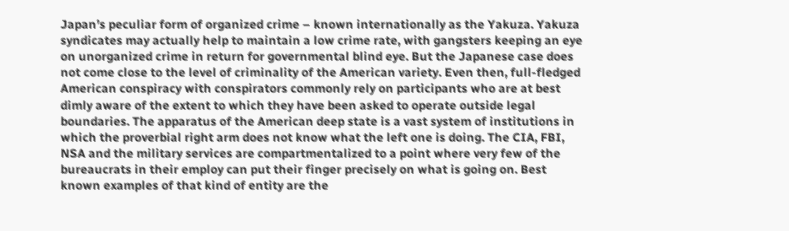Japan’s peculiar form of organized crime – known internationally as the Yakuza. Yakuza syndicates may actually help to maintain a low crime rate, with gangsters keeping an eye on unorganized crime in return for governmental blind eye. But the Japanese case does not come close to the level of criminality of the American variety. Even then, full-fledged American conspiracy with conspirators commonly rely on participants who are at best dimly aware of the extent to which they have been asked to operate outside legal boundaries. The apparatus of the American deep state is a vast system of institutions in which the proverbial right arm does not know what the left one is doing. The CIA, FBI, NSA and the military services are compartmentalized to a point where very few of the bureaucrats in their employ can put their finger precisely on what is going on. Best known examples of that kind of entity are the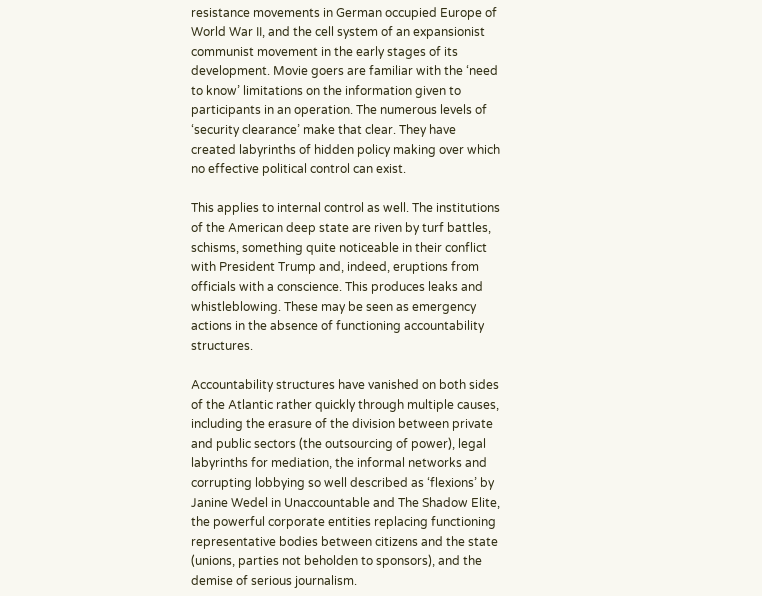resistance movements in German occupied Europe of World War II, and the cell system of an expansionist communist movement in the early stages of its development. Movie goers are familiar with the ‘need to know’ limitations on the information given to participants in an operation. The numerous levels of ‘security clearance’ make that clear. They have created labyrinths of hidden policy making over which no effective political control can exist.

This applies to internal control as well. The institutions of the American deep state are riven by turf battles, schisms, something quite noticeable in their conflict with President Trump and, indeed, eruptions from officials with a conscience. This produces leaks and whistleblowing. These may be seen as emergency actions in the absence of functioning accountability structures.

Accountability structures have vanished on both sides of the Atlantic rather quickly through multiple causes, including the erasure of the division between private and public sectors (the outsourcing of power), legal labyrinths for mediation, the informal networks and corrupting lobbying so well described as ‘flexions’ by Janine Wedel in Unaccountable and The Shadow Elite, the powerful corporate entities replacing functioning representative bodies between citizens and the state (unions, parties not beholden to sponsors), and the demise of serious journalism.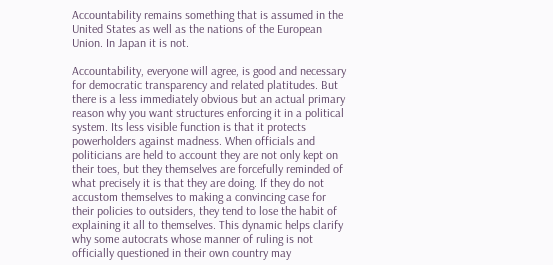Accountability remains something that is assumed in the United States as well as the nations of the European Union. In Japan it is not.

Accountability, everyone will agree, is good and necessary for democratic transparency and related platitudes. But there is a less immediately obvious but an actual primary reason why you want structures enforcing it in a political system. Its less visible function is that it protects powerholders against madness. When officials and politicians are held to account they are not only kept on their toes, but they themselves are forcefully reminded of what precisely it is that they are doing. If they do not accustom themselves to making a convincing case for their policies to outsiders, they tend to lose the habit of explaining it all to themselves. This dynamic helps clarify why some autocrats whose manner of ruling is not officially questioned in their own country may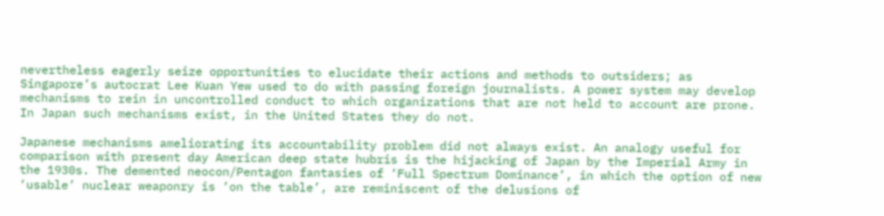nevertheless eagerly seize opportunities to elucidate their actions and methods to outsiders; as Singapore’s autocrat Lee Kuan Yew used to do with passing foreign journalists. A power system may develop mechanisms to rein in uncontrolled conduct to which organizations that are not held to account are prone. In Japan such mechanisms exist, in the United States they do not.

Japanese mechanisms ameliorating its accountability problem did not always exist. An analogy useful for comparison with present day American deep state hubris is the hijacking of Japan by the Imperial Army in the 1930s. The demented neocon/Pentagon fantasies of ‘Full Spectrum Dominance’, in which the option of new ‘usable’ nuclear weaponry is ‘on the table’, are reminiscent of the delusions of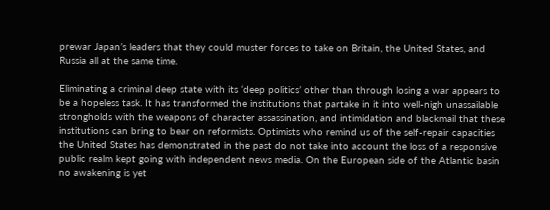prewar Japan’s leaders that they could muster forces to take on Britain, the United States, and Russia all at the same time.

Eliminating a criminal deep state with its ‘deep politics’ other than through losing a war appears to be a hopeless task. It has transformed the institutions that partake in it into well-nigh unassailable strongholds with the weapons of character assassination, and intimidation and blackmail that these institutions can bring to bear on reformists. Optimists who remind us of the self-repair capacities the United States has demonstrated in the past do not take into account the loss of a responsive public realm kept going with independent news media. On the European side of the Atlantic basin no awakening is yet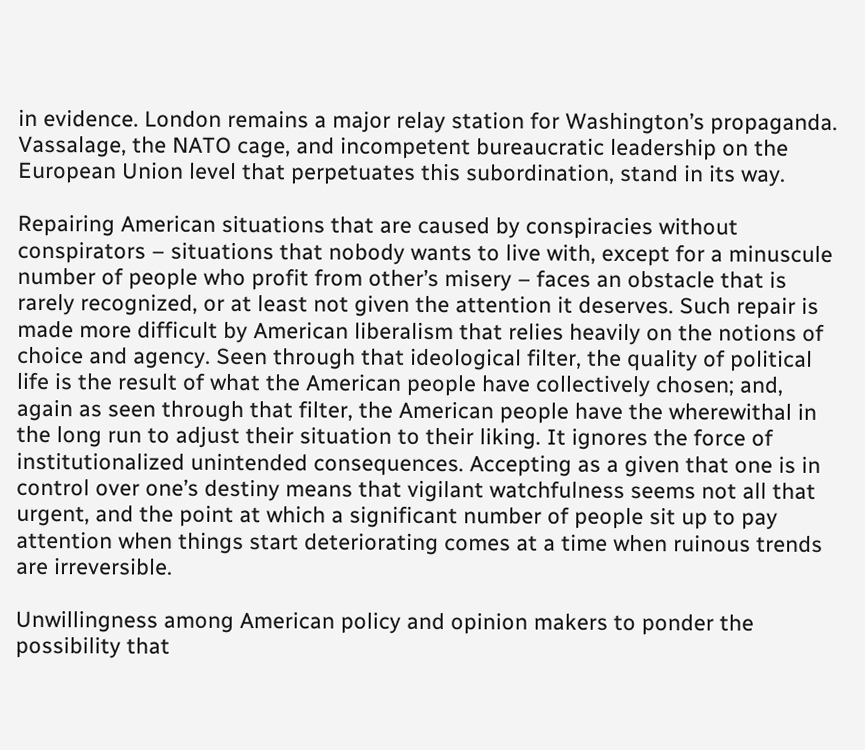in evidence. London remains a major relay station for Washington’s propaganda. Vassalage, the NATO cage, and incompetent bureaucratic leadership on the European Union level that perpetuates this subordination, stand in its way.

Repairing American situations that are caused by conspiracies without conspirators – situations that nobody wants to live with, except for a minuscule number of people who profit from other’s misery – faces an obstacle that is rarely recognized, or at least not given the attention it deserves. Such repair is made more difficult by American liberalism that relies heavily on the notions of choice and agency. Seen through that ideological filter, the quality of political life is the result of what the American people have collectively chosen; and, again as seen through that filter, the American people have the wherewithal in the long run to adjust their situation to their liking. It ignores the force of institutionalized unintended consequences. Accepting as a given that one is in control over one’s destiny means that vigilant watchfulness seems not all that urgent, and the point at which a significant number of people sit up to pay attention when things start deteriorating comes at a time when ruinous trends are irreversible.

Unwillingness among American policy and opinion makers to ponder the possibility that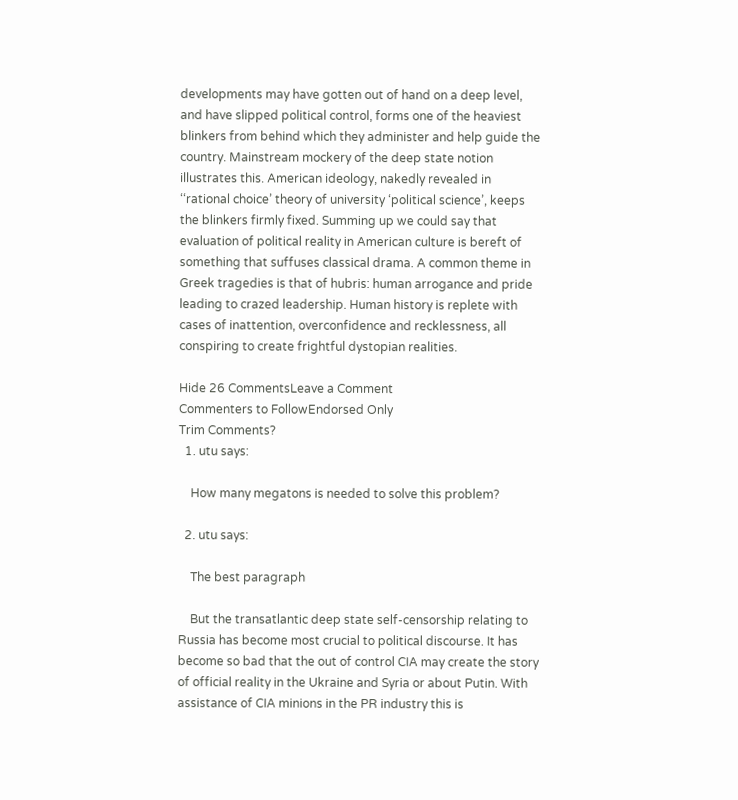developments may have gotten out of hand on a deep level, and have slipped political control, forms one of the heaviest blinkers from behind which they administer and help guide the country. Mainstream mockery of the deep state notion illustrates this. American ideology, nakedly revealed in ‘‘rational choice’ theory of university ‘political science’, keeps the blinkers firmly fixed. Summing up we could say that evaluation of political reality in American culture is bereft of something that suffuses classical drama. A common theme in Greek tragedies is that of hubris: human arrogance and pride leading to crazed leadership. Human history is replete with cases of inattention, overconfidence and recklessness, all conspiring to create frightful dystopian realities.

Hide 26 CommentsLeave a Comment
Commenters to FollowEndorsed Only
Trim Comments?
  1. utu says:

    How many megatons is needed to solve this problem?

  2. utu says:

    The best paragraph

    But the transatlantic deep state self-censorship relating to Russia has become most crucial to political discourse. It has become so bad that the out of control CIA may create the story of official reality in the Ukraine and Syria or about Putin. With assistance of CIA minions in the PR industry this is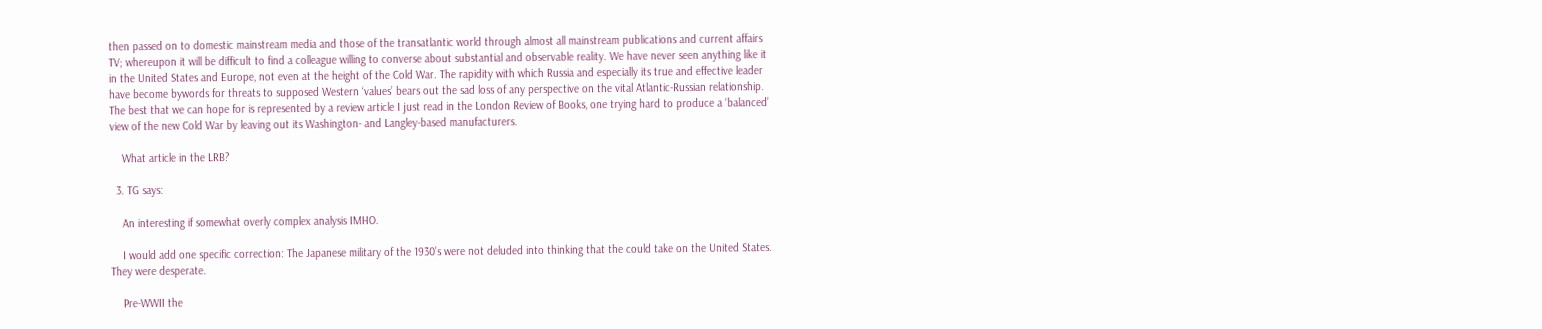then passed on to domestic mainstream media and those of the transatlantic world through almost all mainstream publications and current affairs TV; whereupon it will be difficult to find a colleague willing to converse about substantial and observable reality. We have never seen anything like it in the United States and Europe, not even at the height of the Cold War. The rapidity with which Russia and especially its true and effective leader have become bywords for threats to supposed Western ‘values’ bears out the sad loss of any perspective on the vital Atlantic-Russian relationship. The best that we can hope for is represented by a review article I just read in the London Review of Books, one trying hard to produce a ‘balanced’ view of the new Cold War by leaving out its Washington- and Langley-based manufacturers.

    What article in the LRB?

  3. TG says:

    An interesting if somewhat overly complex analysis IMHO.

    I would add one specific correction: The Japanese military of the 1930’s were not deluded into thinking that the could take on the United States. They were desperate.

    Pre-WWII the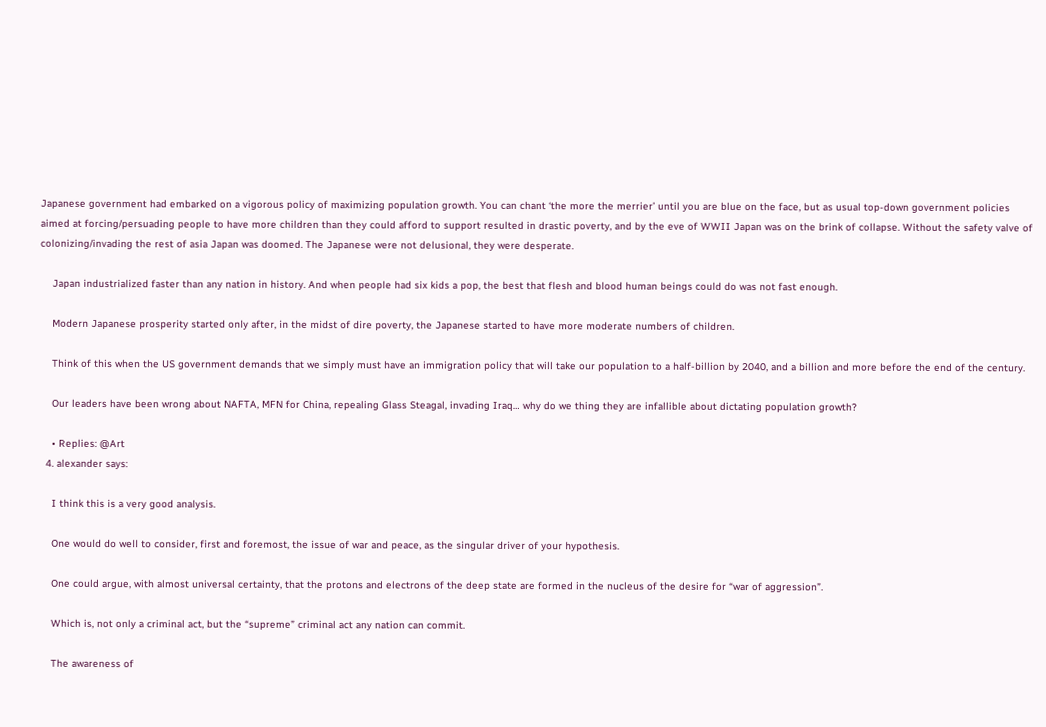Japanese government had embarked on a vigorous policy of maximizing population growth. You can chant ‘the more the merrier’ until you are blue on the face, but as usual top-down government policies aimed at forcing/persuading people to have more children than they could afford to support resulted in drastic poverty, and by the eve of WWII Japan was on the brink of collapse. Without the safety valve of colonizing/invading the rest of asia Japan was doomed. The Japanese were not delusional, they were desperate.

    Japan industrialized faster than any nation in history. And when people had six kids a pop, the best that flesh and blood human beings could do was not fast enough.

    Modern Japanese prosperity started only after, in the midst of dire poverty, the Japanese started to have more moderate numbers of children.

    Think of this when the US government demands that we simply must have an immigration policy that will take our population to a half-billion by 2040, and a billion and more before the end of the century.

    Our leaders have been wrong about NAFTA, MFN for China, repealing Glass Steagal, invading Iraq… why do we thing they are infallible about dictating population growth?

    • Replies: @Art
  4. alexander says:

    I think this is a very good analysis.

    One would do well to consider, first and foremost, the issue of war and peace, as the singular driver of your hypothesis.

    One could argue, with almost universal certainty, that the protons and electrons of the deep state are formed in the nucleus of the desire for “war of aggression”.

    Which is, not only a criminal act, but the “supreme” criminal act any nation can commit.

    The awareness of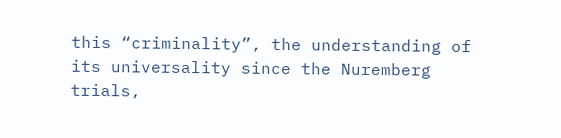this “criminality”, the understanding of its universality since the Nuremberg trials,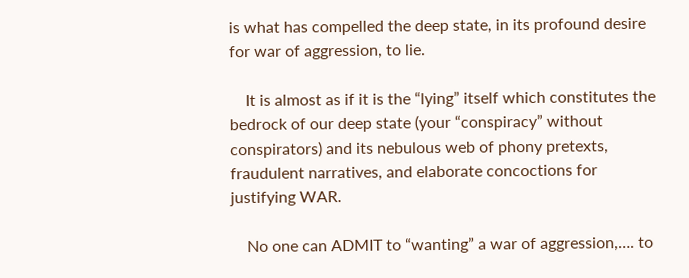is what has compelled the deep state, in its profound desire for war of aggression, to lie.

    It is almost as if it is the “lying” itself which constitutes the bedrock of our deep state (your “conspiracy” without conspirators) and its nebulous web of phony pretexts, fraudulent narratives, and elaborate concoctions for justifying WAR.

    No one can ADMIT to “wanting” a war of aggression,…. to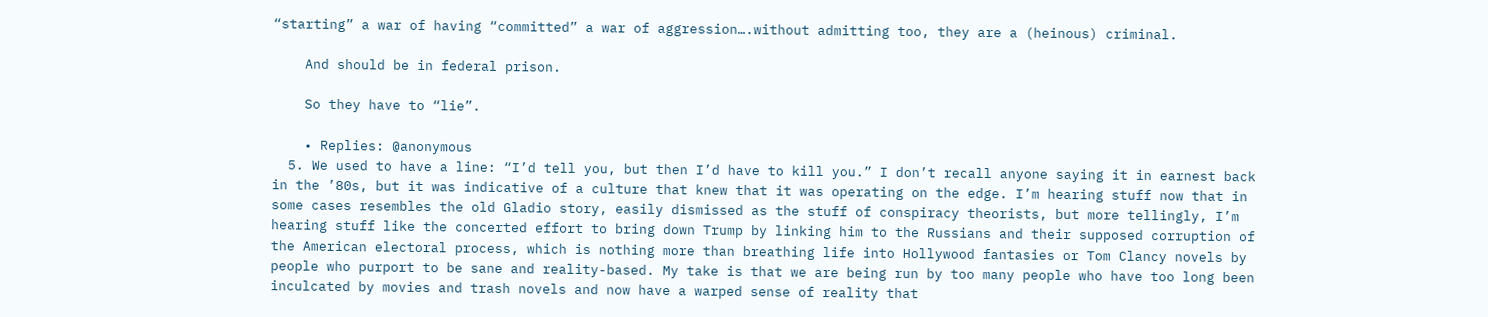“starting” a war of having “committed” a war of aggression….without admitting too, they are a (heinous) criminal.

    And should be in federal prison.

    So they have to “lie”.

    • Replies: @anonymous
  5. We used to have a line: “I’d tell you, but then I’d have to kill you.” I don’t recall anyone saying it in earnest back in the ’80s, but it was indicative of a culture that knew that it was operating on the edge. I’m hearing stuff now that in some cases resembles the old Gladio story, easily dismissed as the stuff of conspiracy theorists, but more tellingly, I’m hearing stuff like the concerted effort to bring down Trump by linking him to the Russians and their supposed corruption of the American electoral process, which is nothing more than breathing life into Hollywood fantasies or Tom Clancy novels by people who purport to be sane and reality-based. My take is that we are being run by too many people who have too long been inculcated by movies and trash novels and now have a warped sense of reality that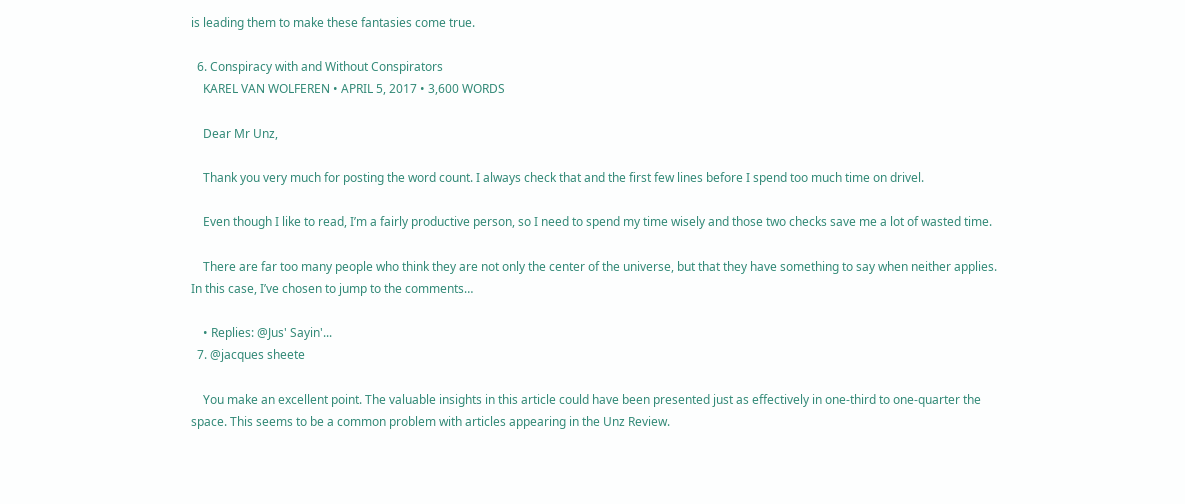is leading them to make these fantasies come true.

  6. Conspiracy with and Without Conspirators
    KAREL VAN WOLFEREN • APRIL 5, 2017 • 3,600 WORDS

    Dear Mr Unz,

    Thank you very much for posting the word count. I always check that and the first few lines before I spend too much time on drivel.

    Even though I like to read, I’m a fairly productive person, so I need to spend my time wisely and those two checks save me a lot of wasted time.

    There are far too many people who think they are not only the center of the universe, but that they have something to say when neither applies. In this case, I’ve chosen to jump to the comments…

    • Replies: @Jus' Sayin'...
  7. @jacques sheete

    You make an excellent point. The valuable insights in this article could have been presented just as effectively in one-third to one-quarter the space. This seems to be a common problem with articles appearing in the Unz Review.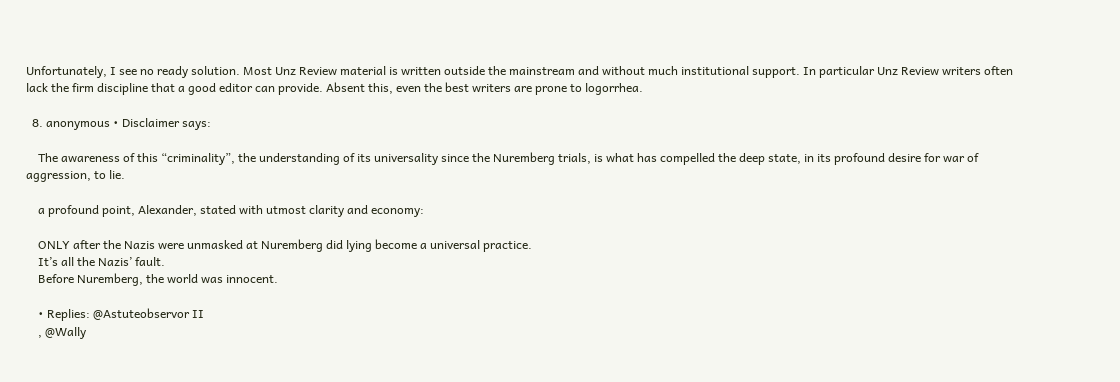Unfortunately, I see no ready solution. Most Unz Review material is written outside the mainstream and without much institutional support. In particular Unz Review writers often lack the firm discipline that a good editor can provide. Absent this, even the best writers are prone to logorrhea.

  8. anonymous • Disclaimer says:

    The awareness of this “criminality”, the understanding of its universality since the Nuremberg trials, is what has compelled the deep state, in its profound desire for war of aggression, to lie.

    a profound point, Alexander, stated with utmost clarity and economy:

    ONLY after the Nazis were unmasked at Nuremberg did lying become a universal practice.
    It’s all the Nazis’ fault.
    Before Nuremberg, the world was innocent.

    • Replies: @Astuteobservor II
    , @Wally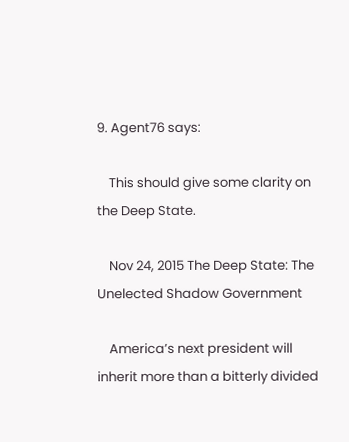9. Agent76 says:

    This should give some clarity on the Deep State.

    Nov 24, 2015 The Deep State: The Unelected Shadow Government

    America’s next president will inherit more than a bitterly divided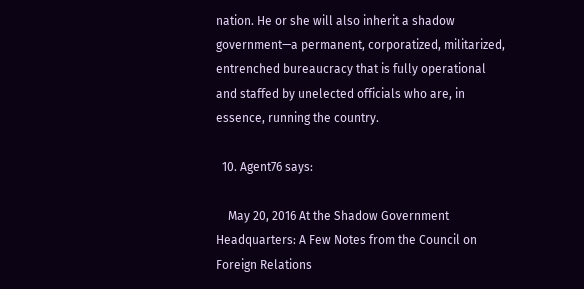nation. He or she will also inherit a shadow government—a permanent, corporatized, militarized, entrenched bureaucracy that is fully operational and staffed by unelected officials who are, in essence, running the country.

  10. Agent76 says:

    May 20, 2016 At the Shadow Government Headquarters: A Few Notes from the Council on Foreign Relations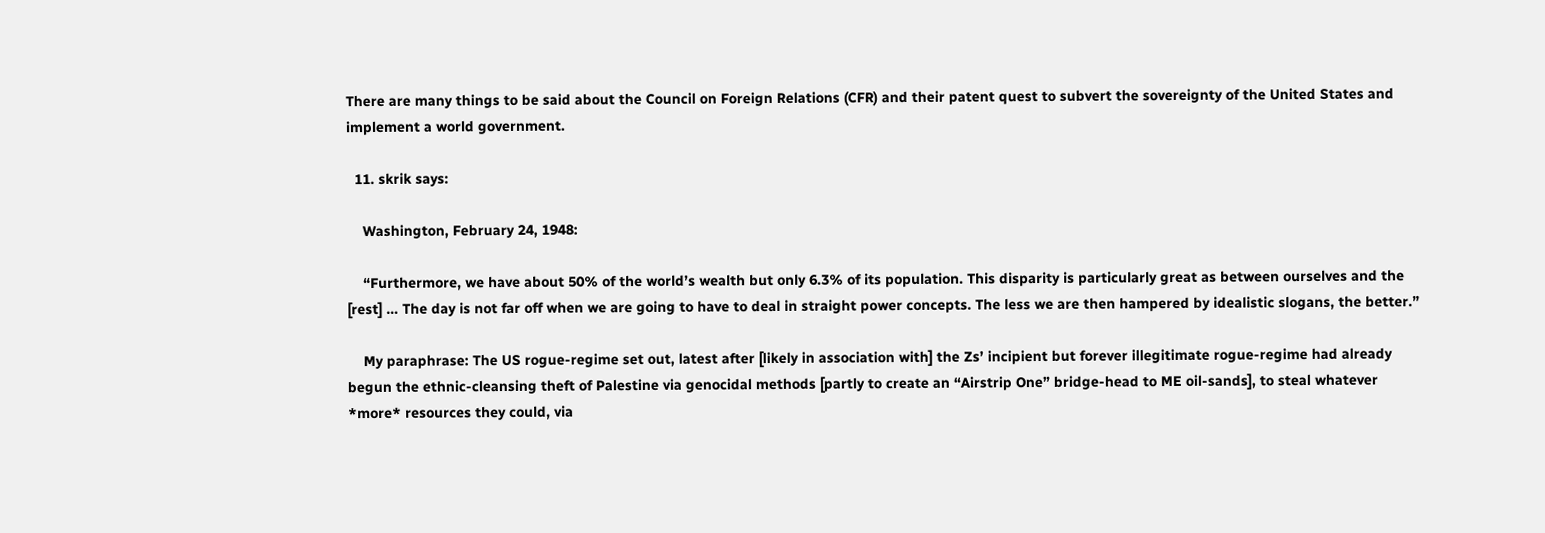There are many things to be said about the Council on Foreign Relations (CFR) and their patent quest to subvert the sovereignty of the United States and implement a world government.

  11. skrik says:

    Washington, February 24, 1948:

    “Furthermore, we have about 50% of the world’s wealth but only 6.3% of its population. This disparity is particularly great as between ourselves and the [rest] … The day is not far off when we are going to have to deal in straight power concepts. The less we are then hampered by idealistic slogans, the better.”

    My paraphrase: The US rogue-regime set out, latest after [likely in association with] the Zs’ incipient but forever illegitimate rogue-regime had already begun the ethnic-cleansing theft of Palestine via genocidal methods [partly to create an “Airstrip One” bridge-head to ME oil-sands], to steal whatever *more* resources they could, via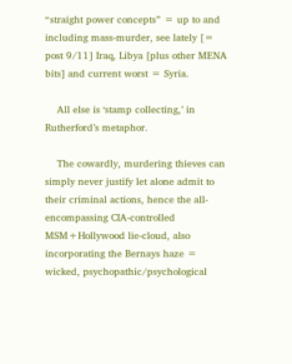“straight power concepts” = up to and including mass-murder, see lately [= post 9/11] Iraq, Libya [plus other MENA bits] and current worst = Syria.

    All else is ‘stamp collecting,’ in Rutherford’s metaphor.

    The cowardly, murdering thieves can simply never justify let alone admit to their criminal actions, hence the all-encompassing CIA-controlled MSM+Hollywood lie-cloud, also incorporating the Bernays haze = wicked, psychopathic/psychological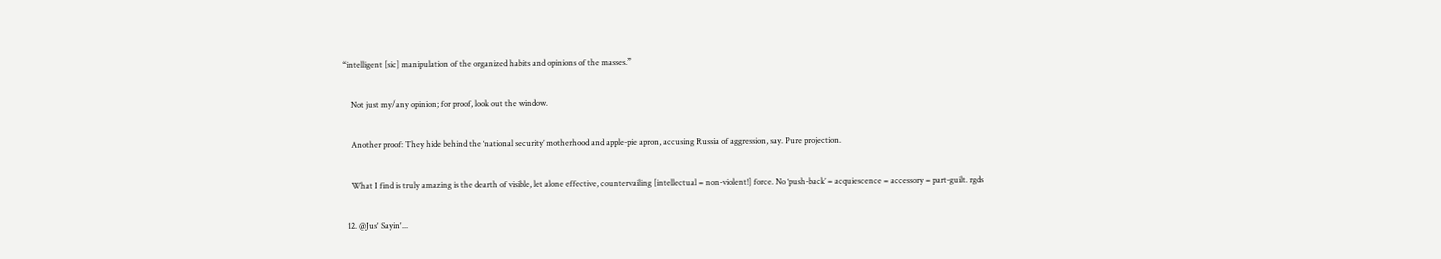“intelligent [sic] manipulation of the organized habits and opinions of the masses.”

    Not just my/any opinion; for proof, look out the window.

    Another proof: They hide behind the ‘national security’ motherhood and apple-pie apron, accusing Russia of aggression, say. Pure projection.

    What I find is truly amazing is the dearth of visible, let alone effective, countervailing [intellectual = non-violent!] force. No ‘push-back’ = acquiescence = accessory = part-guilt. rgds

  12. @Jus' Sayin'...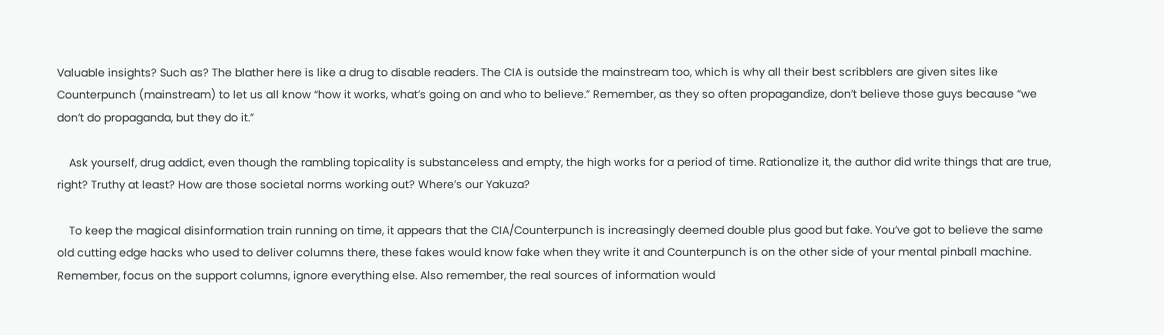Valuable insights? Such as? The blather here is like a drug to disable readers. The CIA is outside the mainstream too, which is why all their best scribblers are given sites like Counterpunch (mainstream) to let us all know “how it works, what’s going on and who to believe.” Remember, as they so often propagandize, don’t believe those guys because “we don’t do propaganda, but they do it.”

    Ask yourself, drug addict, even though the rambling topicality is substanceless and empty, the high works for a period of time. Rationalize it, the author did write things that are true, right? Truthy at least? How are those societal norms working out? Where’s our Yakuza?

    To keep the magical disinformation train running on time, it appears that the CIA/Counterpunch is increasingly deemed double plus good but fake. You’ve got to believe the same old cutting edge hacks who used to deliver columns there, these fakes would know fake when they write it and Counterpunch is on the other side of your mental pinball machine. Remember, focus on the support columns, ignore everything else. Also remember, the real sources of information would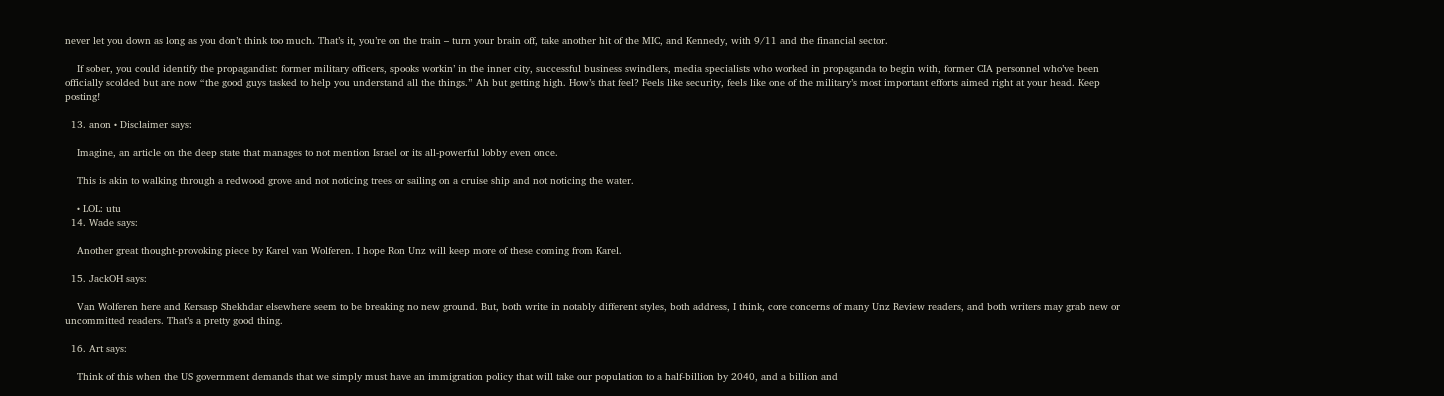never let you down as long as you don’t think too much. That’s it, you’re on the train – turn your brain off, take another hit of the MIC, and Kennedy, with 9/11 and the financial sector.

    If sober, you could identify the propagandist: former military officers, spooks workin’ in the inner city, successful business swindlers, media specialists who worked in propaganda to begin with, former CIA personnel who’ve been officially scolded but are now “the good guys tasked to help you understand all the things.” Ah but getting high. How’s that feel? Feels like security, feels like one of the military’s most important efforts aimed right at your head. Keep posting!

  13. anon • Disclaimer says:

    Imagine, an article on the deep state that manages to not mention Israel or its all-powerful lobby even once.

    This is akin to walking through a redwood grove and not noticing trees or sailing on a cruise ship and not noticing the water.

    • LOL: utu
  14. Wade says:

    Another great thought-provoking piece by Karel van Wolferen. I hope Ron Unz will keep more of these coming from Karel.

  15. JackOH says:

    Van Wolferen here and Kersasp Shekhdar elsewhere seem to be breaking no new ground. But, both write in notably different styles, both address, I think, core concerns of many Unz Review readers, and both writers may grab new or uncommitted readers. That’s a pretty good thing.

  16. Art says:

    Think of this when the US government demands that we simply must have an immigration policy that will take our population to a half-billion by 2040, and a billion and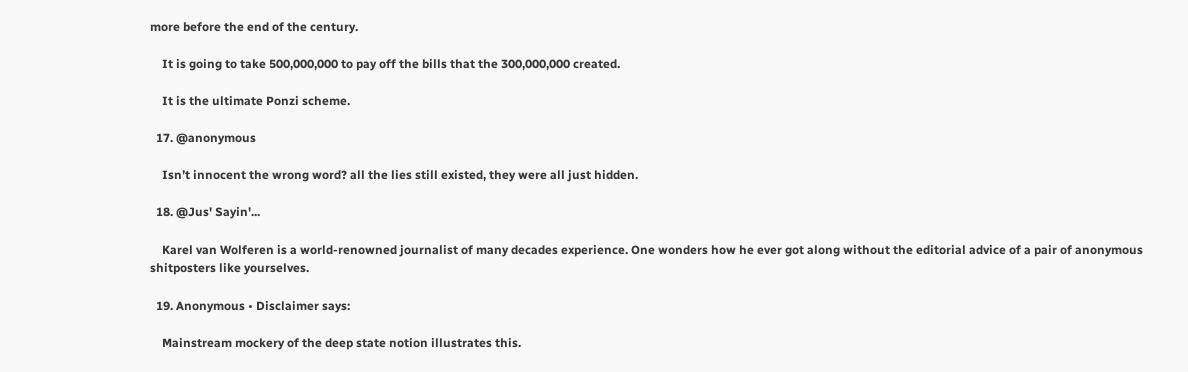more before the end of the century.

    It is going to take 500,000,000 to pay off the bills that the 300,000,000 created.

    It is the ultimate Ponzi scheme.

  17. @anonymous

    Isn’t innocent the wrong word? all the lies still existed, they were all just hidden.

  18. @Jus' Sayin'...

    Karel van Wolferen is a world-renowned journalist of many decades experience. One wonders how he ever got along without the editorial advice of a pair of anonymous shitposters like yourselves.

  19. Anonymous • Disclaimer says:

    Mainstream mockery of the deep state notion illustrates this.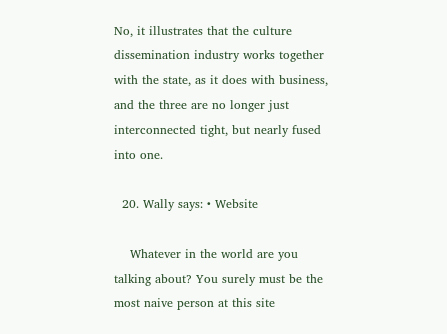No, it illustrates that the culture dissemination industry works together with the state, as it does with business, and the three are no longer just interconnected tight, but nearly fused into one.

  20. Wally says: • Website

    Whatever in the world are you talking about? You surely must be the most naive person at this site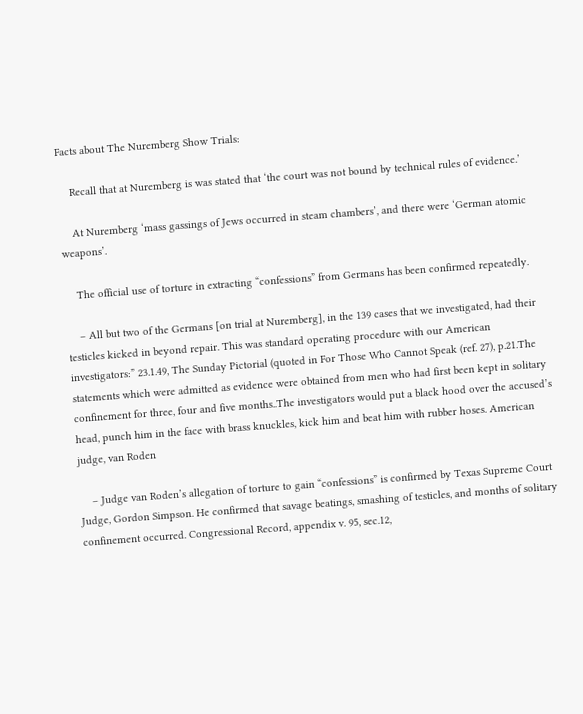Facts about The Nuremberg Show Trials:

    Recall that at Nuremberg is was stated that ‘the court was not bound by technical rules of evidence.’

    At Nuremberg ‘mass gassings of Jews occurred in steam chambers’, and there were ‘German atomic weapons’.

    The official use of torture in extracting “confessions” from Germans has been confirmed repeatedly.

    – All but two of the Germans [on trial at Nuremberg], in the 139 cases that we investigated, had their testicles kicked in beyond repair. This was standard operating procedure with our American investigators:” 23.1.49, The Sunday Pictorial (quoted in For Those Who Cannot Speak (ref. 27), p.21.The statements which were admitted as evidence were obtained from men who had first been kept in solitary confinement for three, four and five months..The investigators would put a black hood over the accused’s head, punch him in the face with brass knuckles, kick him and beat him with rubber hoses. American judge, van Roden

    – Judge van Roden’s allegation of torture to gain “confessions” is confirmed by Texas Supreme Court Judge, Gordon Simpson. He confirmed that savage beatings, smashing of testicles, and months of solitary confinement occurred. Congressional Record, appendix v. 95, sec.12,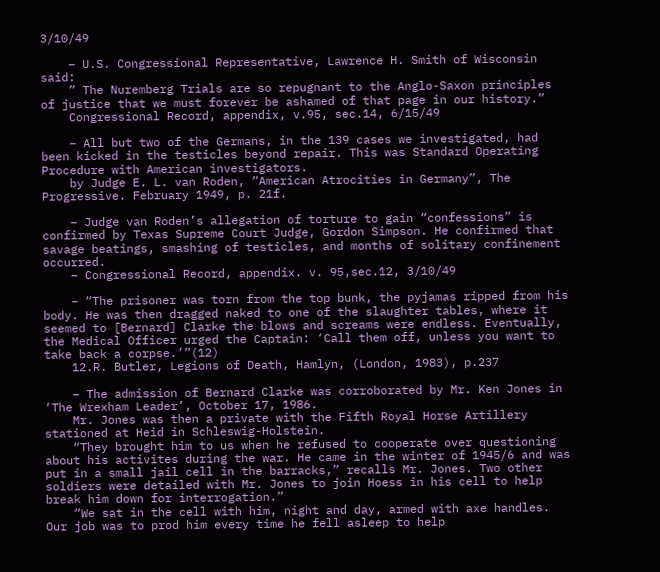3/10/49

    – U.S. Congressional Representative, Lawrence H. Smith of Wisconsin said:
    ” The Nuremberg Trials are so repugnant to the Anglo-Saxon principles of justice that we must forever be ashamed of that page in our history.”
    Congressional Record, appendix, v.95, sec.14, 6/15/49

    – All but two of the Germans, in the 139 cases we investigated, had been kicked in the testicles beyond repair. This was Standard Operating Procedure with American investigators.
    by Judge E. L. van Roden, “American Atrocities in Germany”, The Progressive. February 1949, p. 21f.

    – Judge van Roden’s allegation of torture to gain “confessions” is confirmed by Texas Supreme Court Judge, Gordon Simpson. He confirmed that savage beatings, smashing of testicles, and months of solitary confinement occurred.
    – Congressional Record, appendix. v. 95,sec.12, 3/10/49

    – “The prisoner was torn from the top bunk, the pyjamas ripped from his body. He was then dragged naked to one of the slaughter tables, where it seemed to [Bernard] Clarke the blows and screams were endless. Eventually, the Medical Officer urged the Captain: ‘Call them off, unless you want to take back a corpse.’”(12)
    12.R. Butler, Legions of Death, Hamlyn, (London, 1983), p.237

    – The admission of Bernard Clarke was corroborated by Mr. Ken Jones in ‘The Wrexham Leader’, October 17, 1986.
    Mr. Jones was then a private with the Fifth Royal Horse Artillery stationed at Heid in Schleswig-Holstein.
    “They brought him to us when he refused to cooperate over questioning about his activites during the war. He came in the winter of 1945/6 and was put in a small jail cell in the barracks,” recalls Mr. Jones. Two other soldiers were detailed with Mr. Jones to join Hoess in his cell to help break him down for interrogation.”
    “We sat in the cell with him, night and day, armed with axe handles. Our job was to prod him every time he fell asleep to help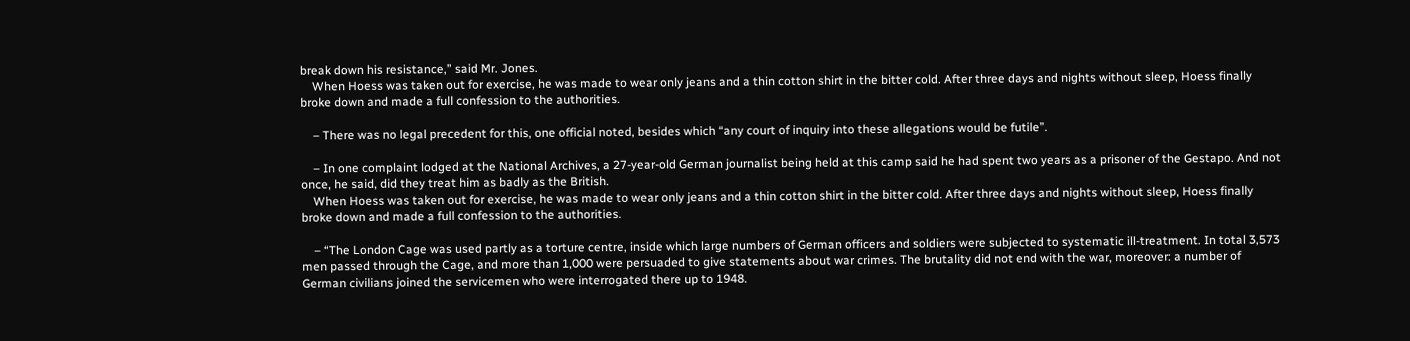break down his resistance,” said Mr. Jones.
    When Hoess was taken out for exercise, he was made to wear only jeans and a thin cotton shirt in the bitter cold. After three days and nights without sleep, Hoess finally broke down and made a full confession to the authorities.

    – There was no legal precedent for this, one official noted, besides which “any court of inquiry into these allegations would be futile”.

    – In one complaint lodged at the National Archives, a 27-year-old German journalist being held at this camp said he had spent two years as a prisoner of the Gestapo. And not once, he said, did they treat him as badly as the British.
    When Hoess was taken out for exercise, he was made to wear only jeans and a thin cotton shirt in the bitter cold. After three days and nights without sleep, Hoess finally broke down and made a full confession to the authorities.

    – “The London Cage was used partly as a torture centre, inside which large numbers of German officers and soldiers were subjected to systematic ill-treatment. In total 3,573 men passed through the Cage, and more than 1,000 were persuaded to give statements about war crimes. The brutality did not end with the war, moreover: a number of German civilians joined the servicemen who were interrogated there up to 1948.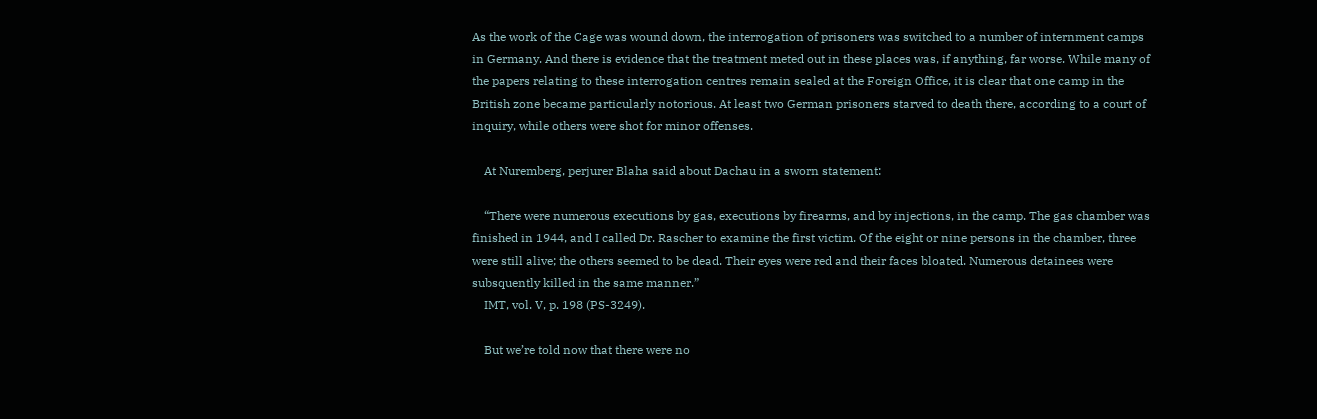As the work of the Cage was wound down, the interrogation of prisoners was switched to a number of internment camps in Germany. And there is evidence that the treatment meted out in these places was, if anything, far worse. While many of the papers relating to these interrogation centres remain sealed at the Foreign Office, it is clear that one camp in the British zone became particularly notorious. At least two German prisoners starved to death there, according to a court of inquiry, while others were shot for minor offenses.

    At Nuremberg, perjurer Blaha said about Dachau in a sworn statement:

    “There were numerous executions by gas, executions by firearms, and by injections, in the camp. The gas chamber was finished in 1944, and I called Dr. Rascher to examine the first victim. Of the eight or nine persons in the chamber, three were still alive; the others seemed to be dead. Their eyes were red and their faces bloated. Numerous detainees were subsquently killed in the same manner.”
    IMT, vol. V, p. 198 (PS-3249).

    But we’re told now that there were no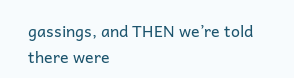gassings, and THEN we’re told there were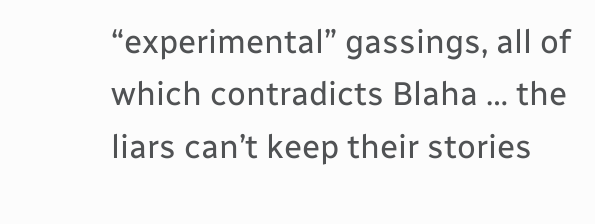“experimental” gassings, all of which contradicts Blaha … the liars can’t keep their stories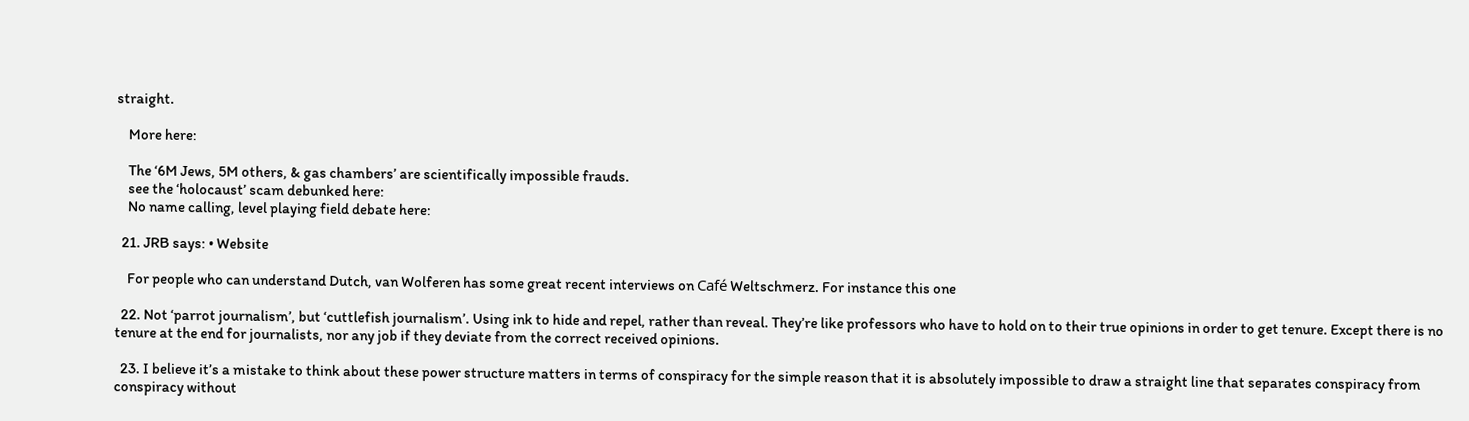straight.

    More here:

    The ‘6M Jews, 5M others, & gas chambers’ are scientifically impossible frauds.
    see the ‘holocaust’ scam debunked here:
    No name calling, level playing field debate here:

  21. JRB says: • Website

    For people who can understand Dutch, van Wolferen has some great recent interviews on Café Weltschmerz. For instance this one

  22. Not ‘parrot journalism’, but ‘cuttlefish journalism’. Using ink to hide and repel, rather than reveal. They’re like professors who have to hold on to their true opinions in order to get tenure. Except there is no tenure at the end for journalists, nor any job if they deviate from the correct received opinions.

  23. I believe it’s a mistake to think about these power structure matters in terms of conspiracy for the simple reason that it is absolutely impossible to draw a straight line that separates conspiracy from conspiracy without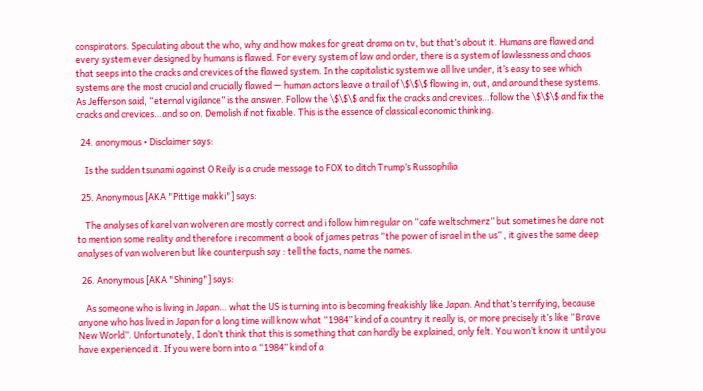conspirators. Speculating about the who, why and how makes for great drama on tv, but that’s about it. Humans are flawed and every system ever designed by humans is flawed. For every system of law and order, there is a system of lawlessness and chaos that seeps into the cracks and crevices of the flawed system. In the capitalistic system we all live under, it’s easy to see which systems are the most crucial and crucially flawed — human actors leave a trail of \$\$\$ flowing in, out, and around these systems. As Jefferson said, “eternal vigilance” is the answer. Follow the \$\$\$ and fix the cracks and crevices…follow the \$\$\$ and fix the cracks and crevices…and so on. Demolish if not fixable. This is the essence of classical economic thinking.

  24. anonymous • Disclaimer says:

    Is the sudden tsunami against O Reily is a crude message to FOX to ditch Trump’s Russophilia

  25. Anonymous [AKA "Pittige makki"] says:

    The analyses of karel van wolveren are mostly correct and i follow him regular on “cafe weltschmerz” but sometimes he dare not to mention some reality and therefore i recomment a book of james petras “the power of israel in the us” , it gives the same deep analyses of van wolveren but like counterpush say : tell the facts, name the names.

  26. Anonymous [AKA "Shining"] says:

    As someone who is living in Japan… what the US is turning into is becoming freakishly like Japan. And that’s terrifying, because anyone who has lived in Japan for a long time will know what “1984” kind of a country it really is, or more precisely it’s like “Brave New World”. Unfortunately, I don’t think that this is something that can hardly be explained, only felt. You won’t know it until you have experienced it. If you were born into a “1984” kind of a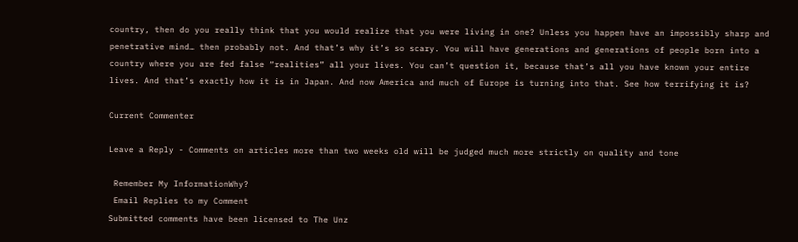country, then do you really think that you would realize that you were living in one? Unless you happen have an impossibly sharp and penetrative mind… then probably not. And that’s why it’s so scary. You will have generations and generations of people born into a country where you are fed false “realities” all your lives. You can’t question it, because that’s all you have known your entire lives. And that’s exactly how it is in Japan. And now America and much of Europe is turning into that. See how terrifying it is?

Current Commenter

Leave a Reply - Comments on articles more than two weeks old will be judged much more strictly on quality and tone

 Remember My InformationWhy?
 Email Replies to my Comment
Submitted comments have been licensed to The Unz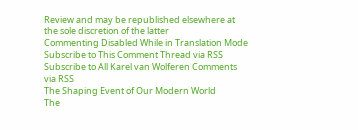Review and may be republished elsewhere at the sole discretion of the latter
Commenting Disabled While in Translation Mode
Subscribe to This Comment Thread via RSS Subscribe to All Karel van Wolferen Comments via RSS
The Shaping Event of Our Modern World
The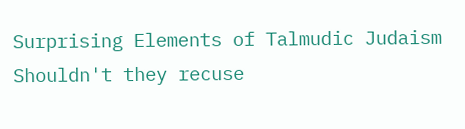Surprising Elements of Talmudic Judaism
Shouldn't they recuse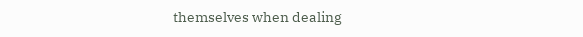themselves when dealing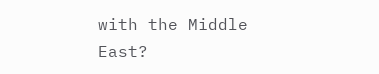with the Middle East?